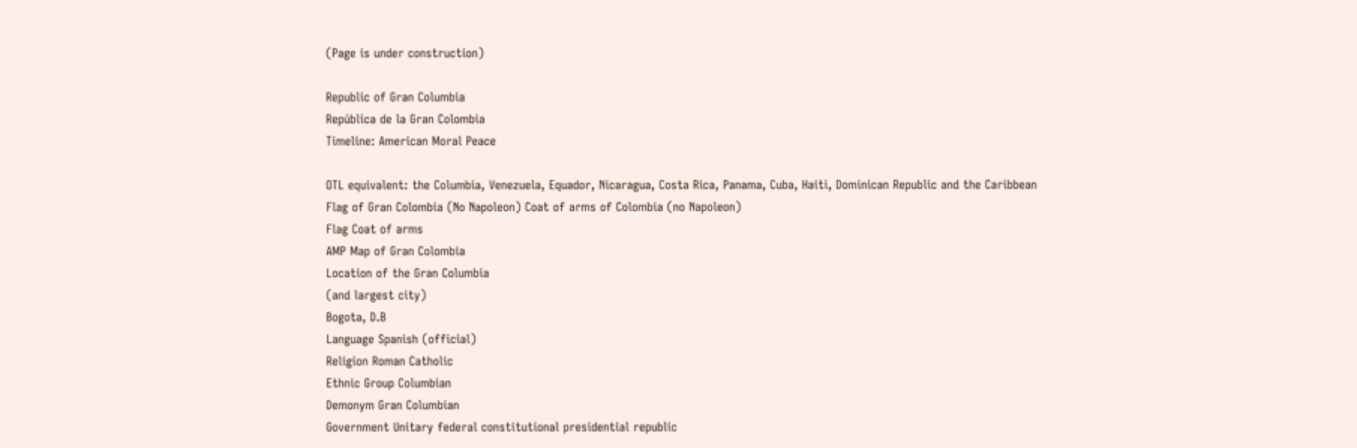(Page is under construction)

Republic of Gran Columbia
República de la Gran Colombia
Timeline: American Moral Peace

OTL equivalent: the Columbia, Venezuela, Equador, Nicaragua, Costa Rica, Panama, Cuba, Haiti, Dominican Republic and the Caribbean
Flag of Gran Colombia (No Napoleon) Coat of arms of Colombia (no Napoleon)
Flag Coat of arms
AMP Map of Gran Colombia
Location of the Gran Columbia
(and largest city)
Bogota, D.B
Language Spanish (official)
Religion Roman Catholic
Ethnic Group Columbian
Demonym Gran Columbian
Government Unitary federal constitutional presidential republic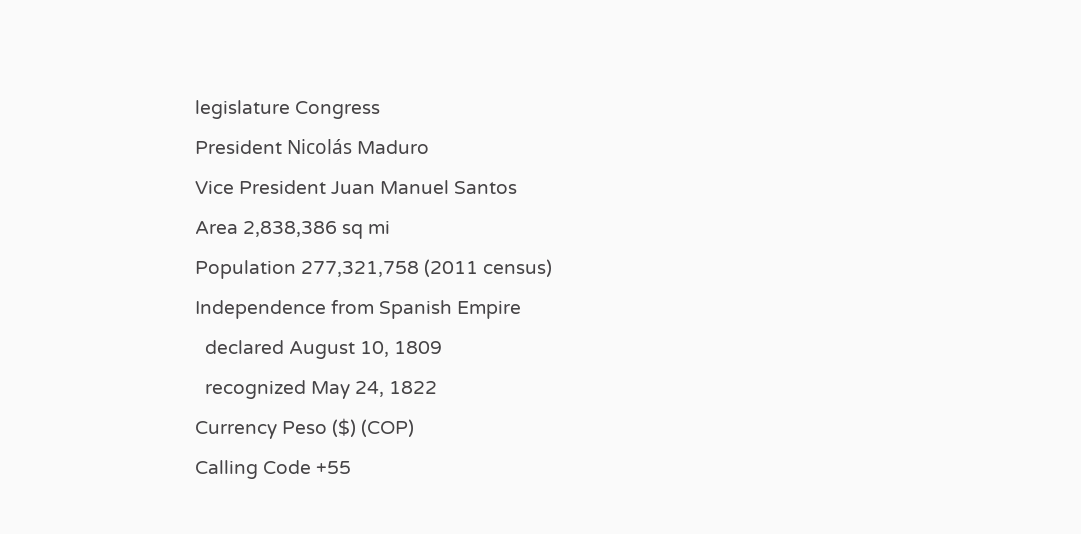legislature Congress
President Nicolás Maduro
Vice President Juan Manuel Santos
Area 2,838,386 sq mi
Population 277,321,758 (2011 census)
Independence from Spanish Empire
  declared August 10, 1809
  recognized May 24, 1822
Currency Peso ($) (COP)
Calling Code +55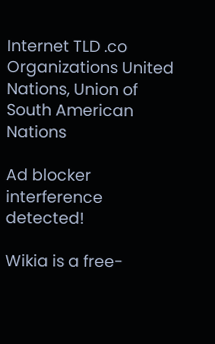Internet TLD .co
Organizations United Nations, Union of South American Nations

Ad blocker interference detected!

Wikia is a free-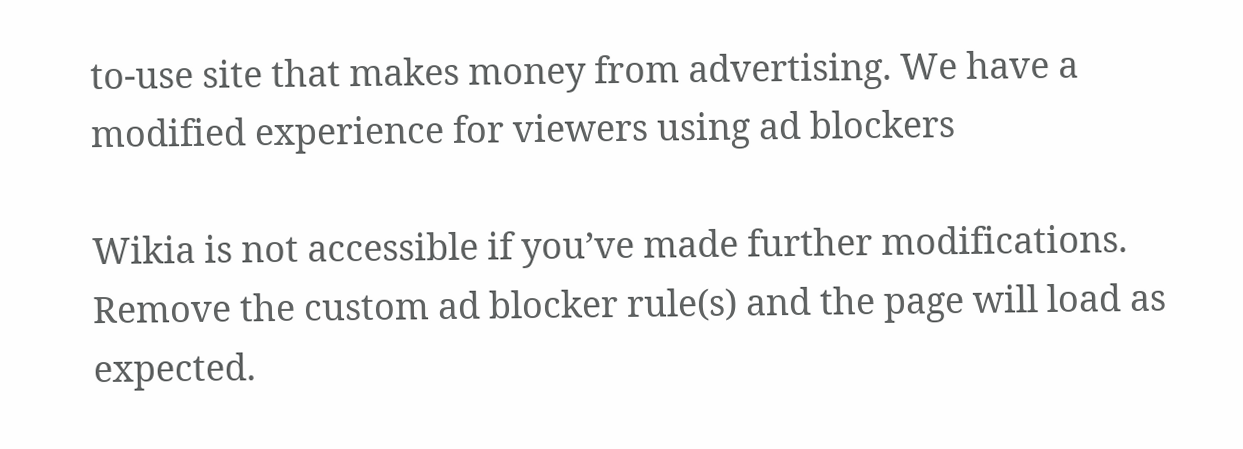to-use site that makes money from advertising. We have a modified experience for viewers using ad blockers

Wikia is not accessible if you’ve made further modifications. Remove the custom ad blocker rule(s) and the page will load as expected.